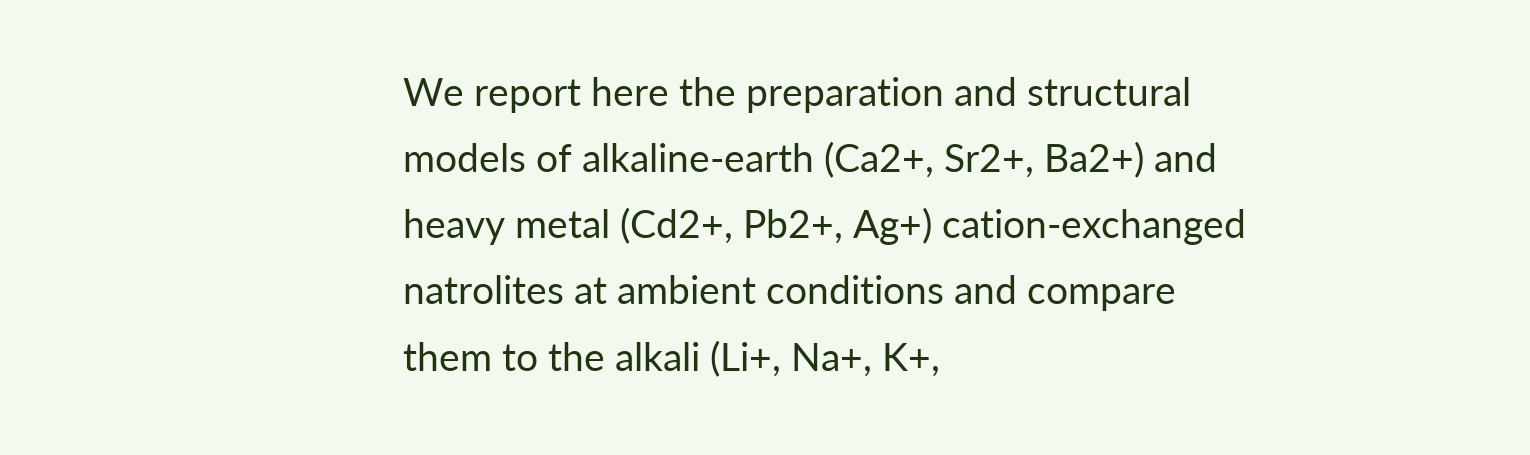We report here the preparation and structural models of alkaline-earth (Ca2+, Sr2+, Ba2+) and heavy metal (Cd2+, Pb2+, Ag+) cation-exchanged natrolites at ambient conditions and compare them to the alkali (Li+, Na+, K+,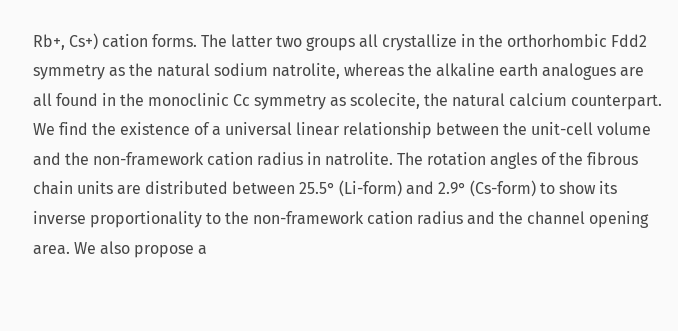Rb+, Cs+) cation forms. The latter two groups all crystallize in the orthorhombic Fdd2 symmetry as the natural sodium natrolite, whereas the alkaline earth analogues are all found in the monoclinic Cc symmetry as scolecite, the natural calcium counterpart. We find the existence of a universal linear relationship between the unit-cell volume and the non-framework cation radius in natrolite. The rotation angles of the fibrous chain units are distributed between 25.5° (Li-form) and 2.9° (Cs-form) to show its inverse proportionality to the non-framework cation radius and the channel opening area. We also propose a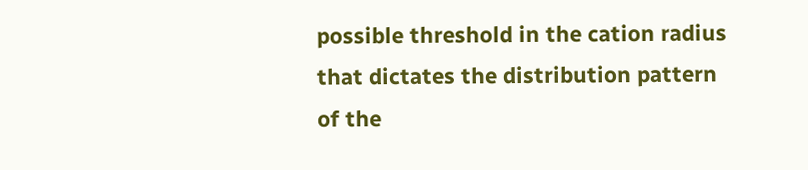possible threshold in the cation radius that dictates the distribution pattern of the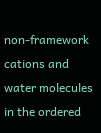non-framework cations and water molecules in the ordered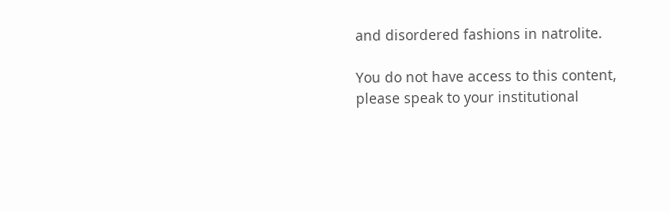and disordered fashions in natrolite.

You do not have access to this content, please speak to your institutional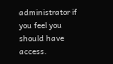administrator if you feel you should have access.